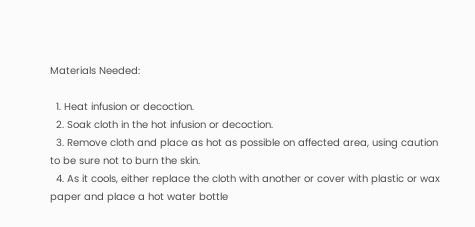Materials Needed:

  1. Heat infusion or decoction.
  2. Soak cloth in the hot infusion or decoction.
  3. Remove cloth and place as hot as possible on affected area, using caution to be sure not to burn the skin.
  4. As it cools, either replace the cloth with another or cover with plastic or wax paper and place a hot water bottle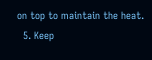on top to maintain the heat.
  5. Keep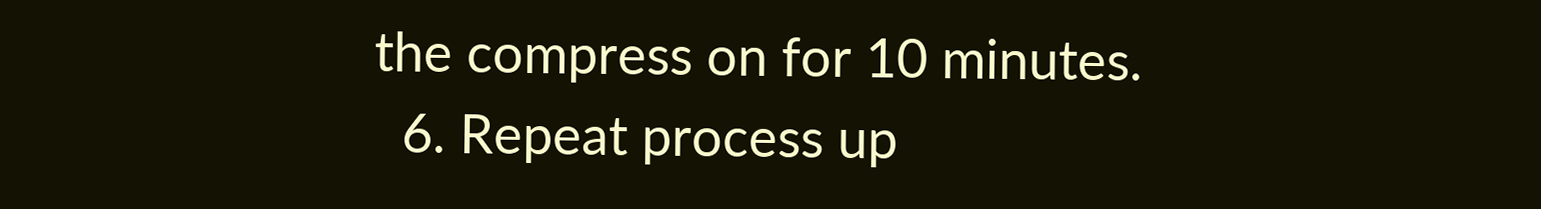the compress on for 10 minutes.
  6. Repeat process up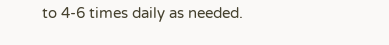to 4-6 times daily as needed.